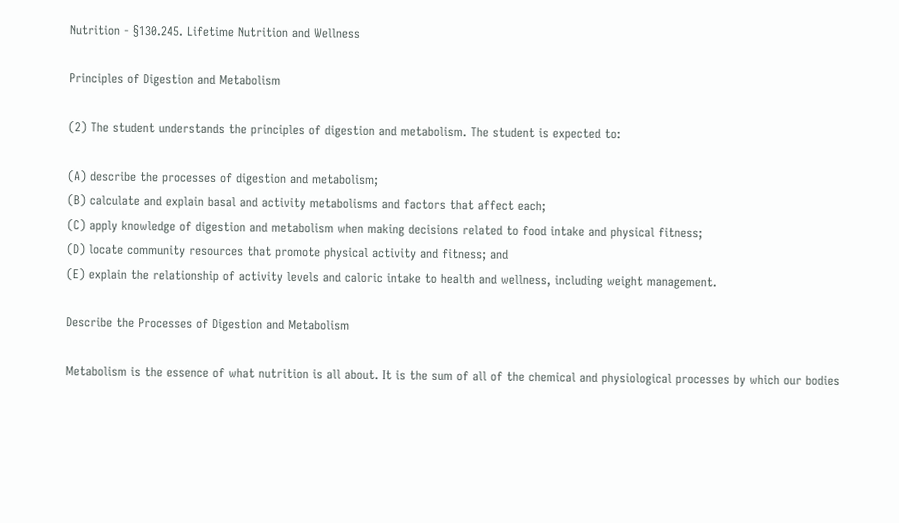Nutrition - §130.245. Lifetime Nutrition and Wellness

Principles of Digestion and Metabolism

(2) The student understands the principles of digestion and metabolism. The student is expected to:

(A) describe the processes of digestion and metabolism;
(B) calculate and explain basal and activity metabolisms and factors that affect each;
(C) apply knowledge of digestion and metabolism when making decisions related to food intake and physical fitness;
(D) locate community resources that promote physical activity and fitness; and
(E) explain the relationship of activity levels and caloric intake to health and wellness, including weight management.

Describe the Processes of Digestion and Metabolism

Metabolism is the essence of what nutrition is all about. It is the sum of all of the chemical and physiological processes by which our bodies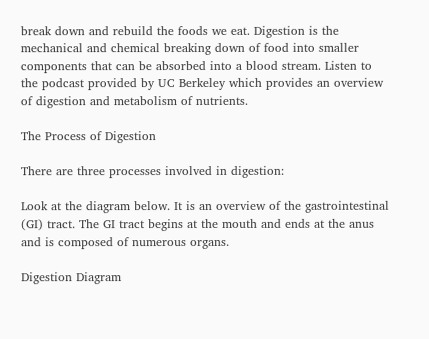break down and rebuild the foods we eat. Digestion is the mechanical and chemical breaking down of food into smaller components that can be absorbed into a blood stream. Listen to the podcast provided by UC Berkeley which provides an overview of digestion and metabolism of nutrients.

The Process of Digestion

There are three processes involved in digestion:

Look at the diagram below. It is an overview of the gastrointestinal (GI) tract. The GI tract begins at the mouth and ends at the anus and is composed of numerous organs.

Digestion Diagram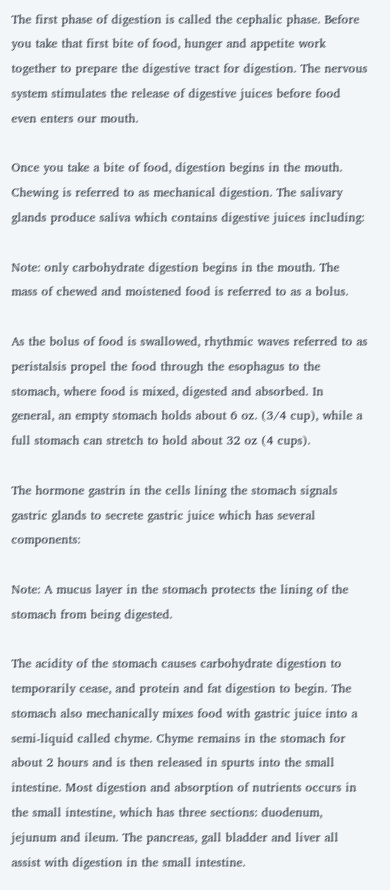The first phase of digestion is called the cephalic phase. Before you take that first bite of food, hunger and appetite work together to prepare the digestive tract for digestion. The nervous system stimulates the release of digestive juices before food even enters our mouth.

Once you take a bite of food, digestion begins in the mouth. Chewing is referred to as mechanical digestion. The salivary glands produce saliva which contains digestive juices including:

Note: only carbohydrate digestion begins in the mouth. The mass of chewed and moistened food is referred to as a bolus.

As the bolus of food is swallowed, rhythmic waves referred to as peristalsis propel the food through the esophagus to the stomach, where food is mixed, digested and absorbed. In general, an empty stomach holds about 6 oz. (3/4 cup), while a full stomach can stretch to hold about 32 oz (4 cups).

The hormone gastrin in the cells lining the stomach signals gastric glands to secrete gastric juice which has several components:

Note: A mucus layer in the stomach protects the lining of the stomach from being digested.

The acidity of the stomach causes carbohydrate digestion to temporarily cease, and protein and fat digestion to begin. The stomach also mechanically mixes food with gastric juice into a semi-liquid called chyme. Chyme remains in the stomach for about 2 hours and is then released in spurts into the small intestine. Most digestion and absorption of nutrients occurs in the small intestine, which has three sections: duodenum, jejunum and ileum. The pancreas, gall bladder and liver all assist with digestion in the small intestine.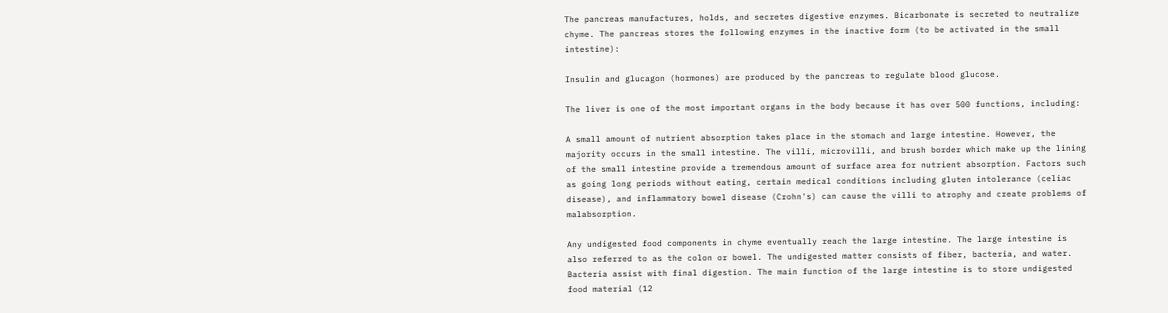The pancreas manufactures, holds, and secretes digestive enzymes. Bicarbonate is secreted to neutralize chyme. The pancreas stores the following enzymes in the inactive form (to be activated in the small intestine):

Insulin and glucagon (hormones) are produced by the pancreas to regulate blood glucose.

The liver is one of the most important organs in the body because it has over 500 functions, including:

A small amount of nutrient absorption takes place in the stomach and large intestine. However, the majority occurs in the small intestine. The villi, microvilli, and brush border which make up the lining of the small intestine provide a tremendous amount of surface area for nutrient absorption. Factors such as going long periods without eating, certain medical conditions including gluten intolerance (celiac disease), and inflammatory bowel disease (Crohn's) can cause the villi to atrophy and create problems of malabsorption.

Any undigested food components in chyme eventually reach the large intestine. The large intestine is also referred to as the colon or bowel. The undigested matter consists of fiber, bacteria, and water. Bacteria assist with final digestion. The main function of the large intestine is to store undigested food material (12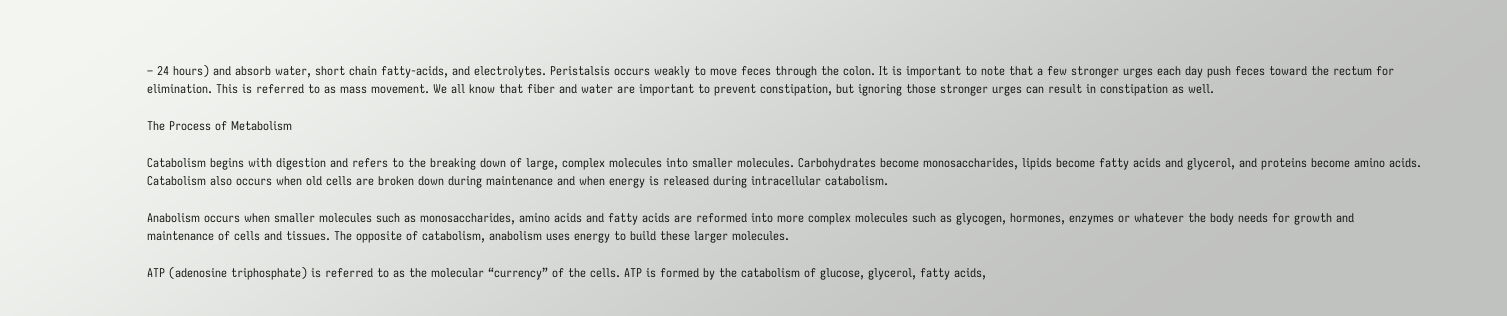– 24 hours) and absorb water, short chain fatty-acids, and electrolytes. Peristalsis occurs weakly to move feces through the colon. It is important to note that a few stronger urges each day push feces toward the rectum for elimination. This is referred to as mass movement. We all know that fiber and water are important to prevent constipation, but ignoring those stronger urges can result in constipation as well.

The Process of Metabolism

Catabolism begins with digestion and refers to the breaking down of large, complex molecules into smaller molecules. Carbohydrates become monosaccharides, lipids become fatty acids and glycerol, and proteins become amino acids. Catabolism also occurs when old cells are broken down during maintenance and when energy is released during intracellular catabolism.

Anabolism occurs when smaller molecules such as monosaccharides, amino acids and fatty acids are reformed into more complex molecules such as glycogen, hormones, enzymes or whatever the body needs for growth and maintenance of cells and tissues. The opposite of catabolism, anabolism uses energy to build these larger molecules.

ATP (adenosine triphosphate) is referred to as the molecular “currency” of the cells. ATP is formed by the catabolism of glucose, glycerol, fatty acids,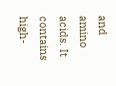and amino acids. It contains high-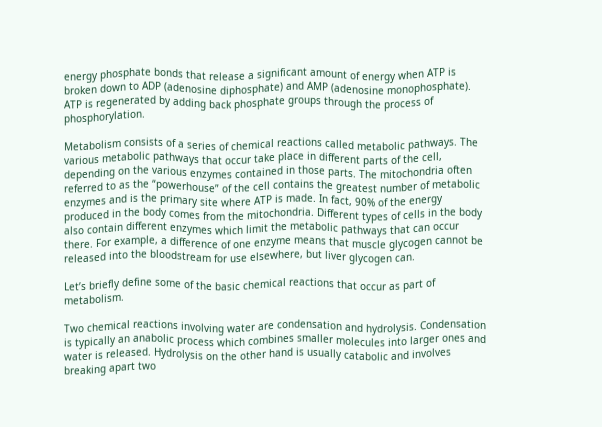energy phosphate bonds that release a significant amount of energy when ATP is broken down to ADP (adenosine diphosphate) and AMP (adenosine monophosphate). ATP is regenerated by adding back phosphate groups through the process of phosphorylation.

Metabolism consists of a series of chemical reactions called metabolic pathways. The various metabolic pathways that occur take place in different parts of the cell, depending on the various enzymes contained in those parts. The mitochondria often referred to as the “powerhouse” of the cell contains the greatest number of metabolic enzymes and is the primary site where ATP is made. In fact, 90% of the energy produced in the body comes from the mitochondria. Different types of cells in the body also contain different enzymes which limit the metabolic pathways that can occur there. For example, a difference of one enzyme means that muscle glycogen cannot be released into the bloodstream for use elsewhere, but liver glycogen can.

Let’s briefly define some of the basic chemical reactions that occur as part of metabolism.

Two chemical reactions involving water are condensation and hydrolysis. Condensation is typically an anabolic process which combines smaller molecules into larger ones and water is released. Hydrolysis on the other hand is usually catabolic and involves breaking apart two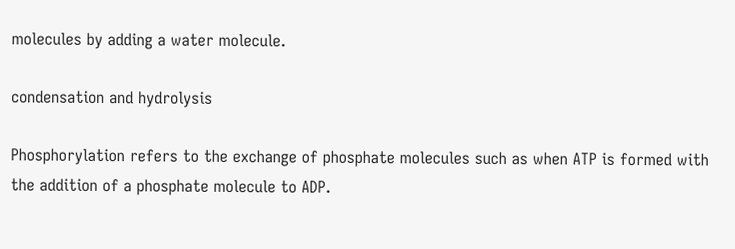molecules by adding a water molecule.

condensation and hydrolysis

Phosphorylation refers to the exchange of phosphate molecules such as when ATP is formed with the addition of a phosphate molecule to ADP.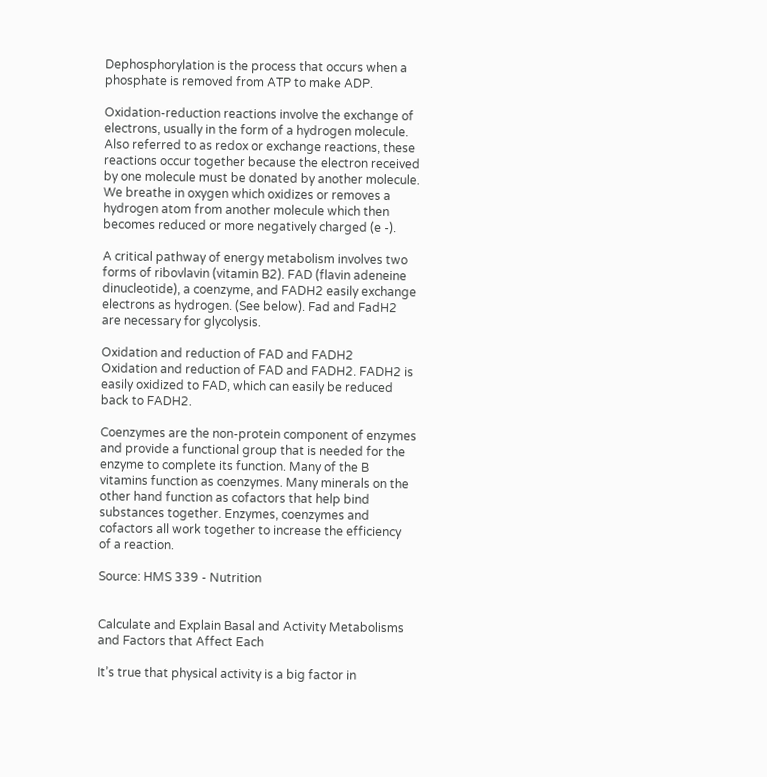Dephosphorylation is the process that occurs when a phosphate is removed from ATP to make ADP.

Oxidation-reduction reactions involve the exchange of electrons, usually in the form of a hydrogen molecule. Also referred to as redox or exchange reactions, these reactions occur together because the electron received by one molecule must be donated by another molecule. We breathe in oxygen which oxidizes or removes a hydrogen atom from another molecule which then becomes reduced or more negatively charged (e -).

A critical pathway of energy metabolism involves two forms of ribovlavin (vitamin B2). FAD (flavin adeneine dinucleotide), a coenzyme, and FADH2 easily exchange electrons as hydrogen. (See below). Fad and FadH2 are necessary for glycolysis.

Oxidation and reduction of FAD and FADH2
Oxidation and reduction of FAD and FADH2. FADH2 is easily oxidized to FAD, which can easily be reduced back to FADH2.

Coenzymes are the non-protein component of enzymes and provide a functional group that is needed for the enzyme to complete its function. Many of the B vitamins function as coenzymes. Many minerals on the other hand function as cofactors that help bind substances together. Enzymes, coenzymes and cofactors all work together to increase the efficiency of a reaction.

Source: HMS 339 - Nutrition


Calculate and Explain Basal and Activity Metabolisms and Factors that Affect Each

It’s true that physical activity is a big factor in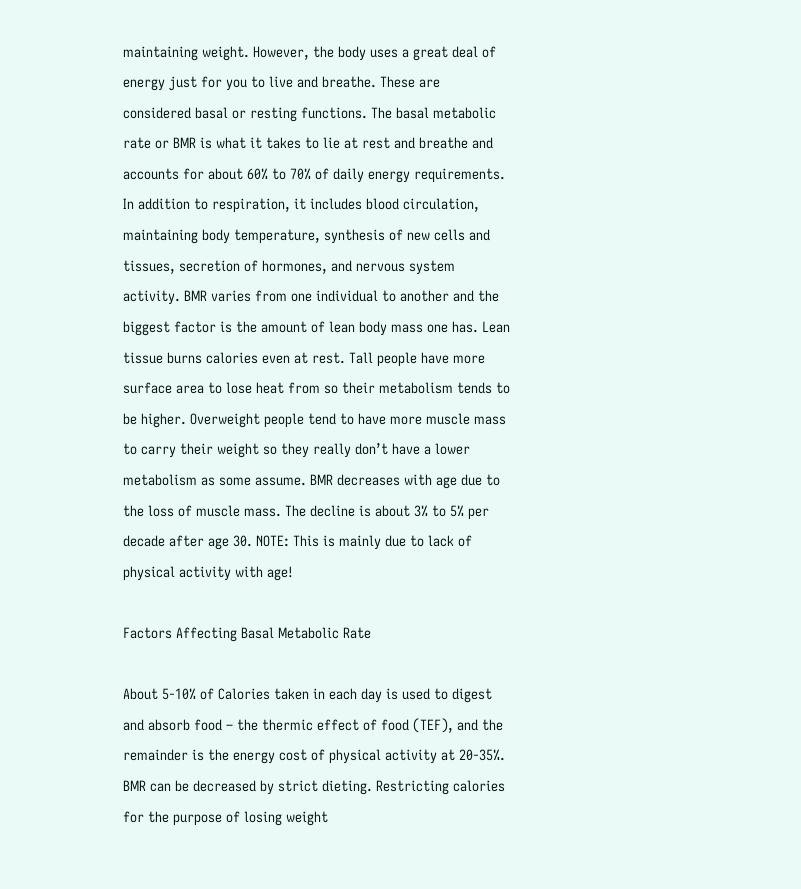maintaining weight. However, the body uses a great deal of energy just for you to live and breathe. These are considered basal or resting functions. The basal metabolic rate or BMR is what it takes to lie at rest and breathe and accounts for about 60% to 70% of daily energy requirements. In addition to respiration, it includes blood circulation, maintaining body temperature, synthesis of new cells and tissues, secretion of hormones, and nervous system activity. BMR varies from one individual to another and the biggest factor is the amount of lean body mass one has. Lean tissue burns calories even at rest. Tall people have more surface area to lose heat from so their metabolism tends to be higher. Overweight people tend to have more muscle mass to carry their weight so they really don’t have a lower metabolism as some assume. BMR decreases with age due to the loss of muscle mass. The decline is about 3% to 5% per decade after age 30. NOTE: This is mainly due to lack of physical activity with age!

Factors Affecting Basal Metabolic Rate

About 5-10% of Calories taken in each day is used to digest and absorb food – the thermic effect of food (TEF), and the remainder is the energy cost of physical activity at 20-35%. BMR can be decreased by strict dieting. Restricting calories for the purpose of losing weight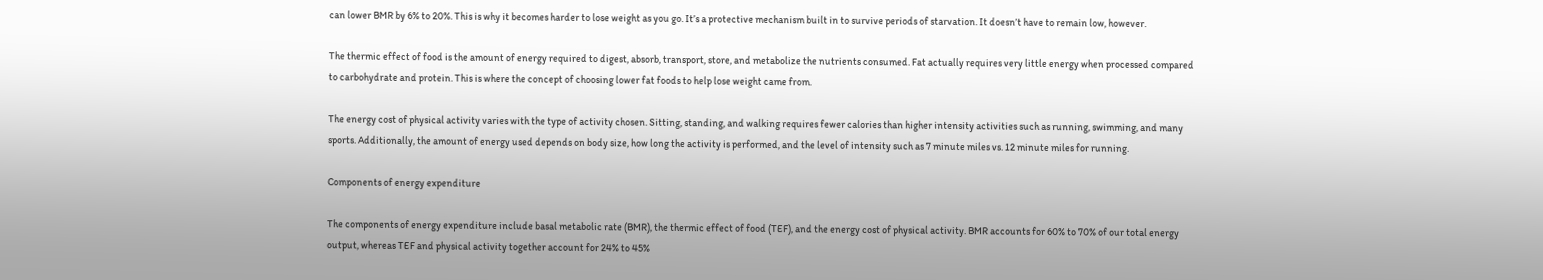can lower BMR by 6% to 20%. This is why it becomes harder to lose weight as you go. It’s a protective mechanism built in to survive periods of starvation. It doesn’t have to remain low, however.

The thermic effect of food is the amount of energy required to digest, absorb, transport, store, and metabolize the nutrients consumed. Fat actually requires very little energy when processed compared to carbohydrate and protein. This is where the concept of choosing lower fat foods to help lose weight came from.

The energy cost of physical activity varies with the type of activity chosen. Sitting, standing, and walking requires fewer calories than higher intensity activities such as running, swimming, and many sports. Additionally, the amount of energy used depends on body size, how long the activity is performed, and the level of intensity such as 7 minute miles vs. 12 minute miles for running.

Components of energy expenditure

The components of energy expenditure include basal metabolic rate (BMR), the thermic effect of food (TEF), and the energy cost of physical activity. BMR accounts for 60% to 70% of our total energy output, whereas TEF and physical activity together account for 24% to 45%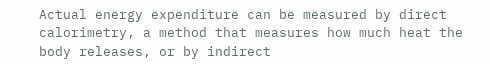Actual energy expenditure can be measured by direct calorimetry, a method that measures how much heat the body releases, or by indirect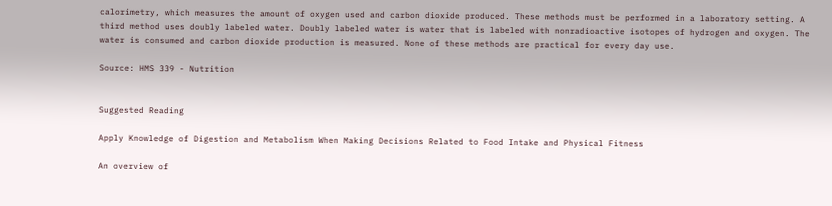calorimetry, which measures the amount of oxygen used and carbon dioxide produced. These methods must be performed in a laboratory setting. A third method uses doubly labeled water. Doubly labeled water is water that is labeled with nonradioactive isotopes of hydrogen and oxygen. The water is consumed and carbon dioxide production is measured. None of these methods are practical for every day use.

Source: HMS 339 - Nutrition


Suggested Reading

Apply Knowledge of Digestion and Metabolism When Making Decisions Related to Food Intake and Physical Fitness

An overview of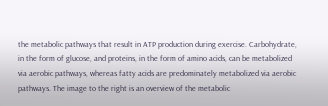the metabolic pathways that result in ATP production during exercise. Carbohydrate, in the form of glucose, and proteins, in the form of amino acids, can be metabolized via aerobic pathways, whereas fatty acids are predominately metabolized via aerobic pathways. The image to the right is an overview of the metabolic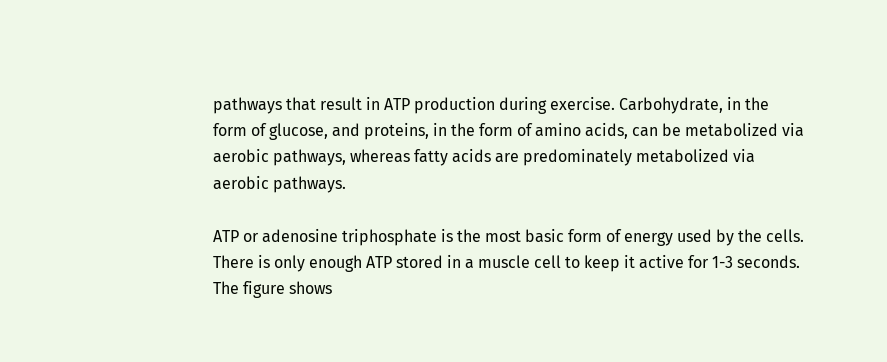pathways that result in ATP production during exercise. Carbohydrate, in the form of glucose, and proteins, in the form of amino acids, can be metabolized via aerobic pathways, whereas fatty acids are predominately metabolized via aerobic pathways.

ATP or adenosine triphosphate is the most basic form of energy used by the cells. There is only enough ATP stored in a muscle cell to keep it active for 1-3 seconds. The figure shows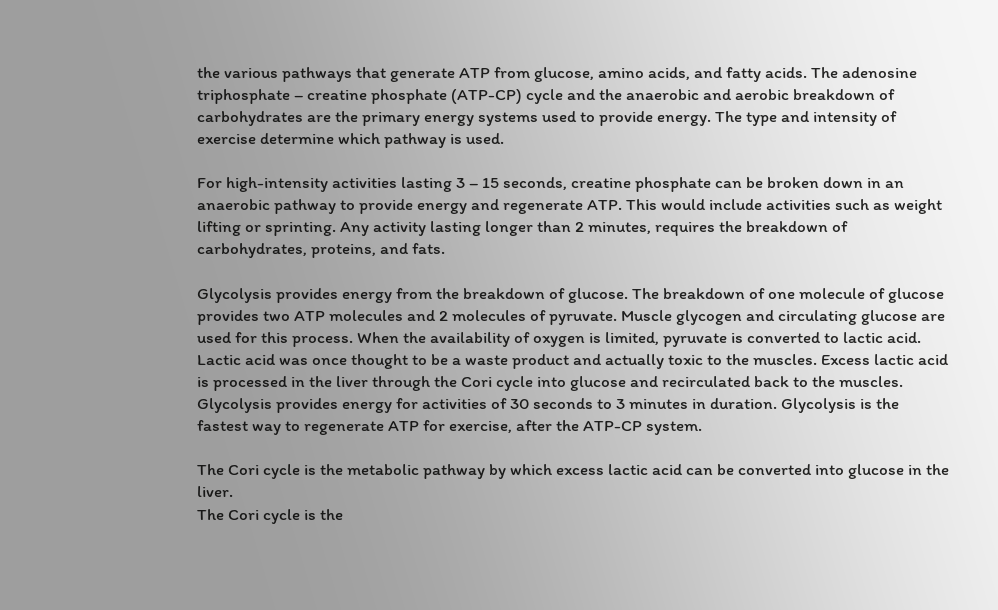the various pathways that generate ATP from glucose, amino acids, and fatty acids. The adenosine triphosphate – creatine phosphate (ATP-CP) cycle and the anaerobic and aerobic breakdown of carbohydrates are the primary energy systems used to provide energy. The type and intensity of exercise determine which pathway is used.

For high-intensity activities lasting 3 – 15 seconds, creatine phosphate can be broken down in an anaerobic pathway to provide energy and regenerate ATP. This would include activities such as weight lifting or sprinting. Any activity lasting longer than 2 minutes, requires the breakdown of carbohydrates, proteins, and fats.

Glycolysis provides energy from the breakdown of glucose. The breakdown of one molecule of glucose provides two ATP molecules and 2 molecules of pyruvate. Muscle glycogen and circulating glucose are used for this process. When the availability of oxygen is limited, pyruvate is converted to lactic acid. Lactic acid was once thought to be a waste product and actually toxic to the muscles. Excess lactic acid is processed in the liver through the Cori cycle into glucose and recirculated back to the muscles. Glycolysis provides energy for activities of 30 seconds to 3 minutes in duration. Glycolysis is the fastest way to regenerate ATP for exercise, after the ATP-CP system.

The Cori cycle is the metabolic pathway by which excess lactic acid can be converted into glucose in the liver.
The Cori cycle is the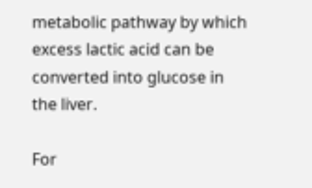metabolic pathway by which excess lactic acid can be converted into glucose in the liver.

For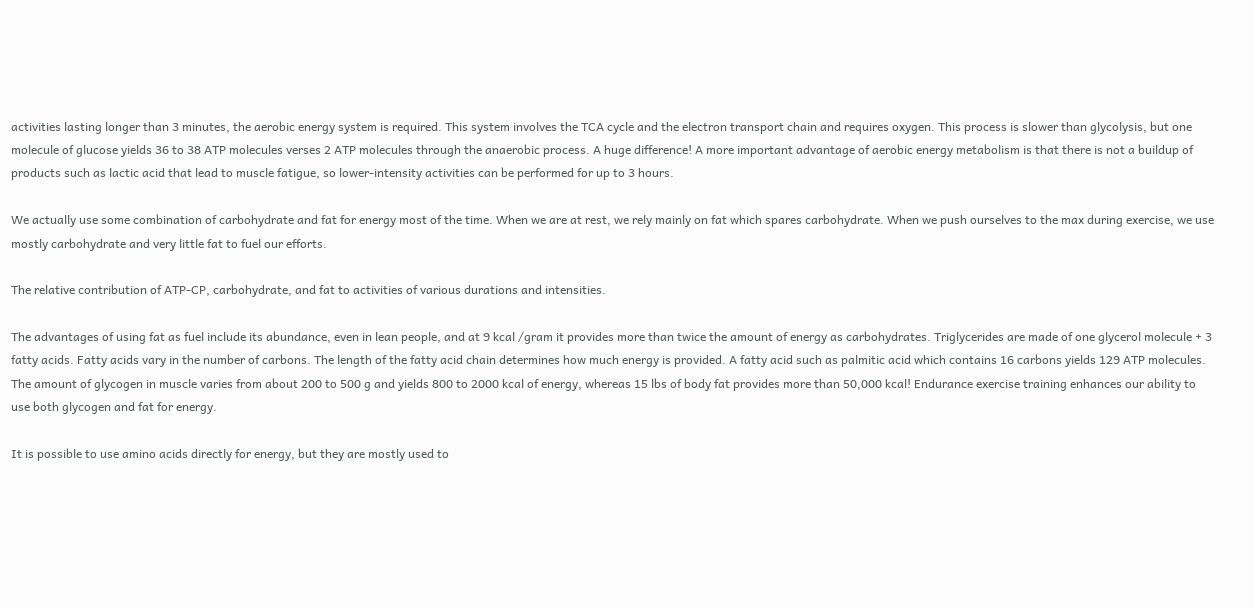activities lasting longer than 3 minutes, the aerobic energy system is required. This system involves the TCA cycle and the electron transport chain and requires oxygen. This process is slower than glycolysis, but one molecule of glucose yields 36 to 38 ATP molecules verses 2 ATP molecules through the anaerobic process. A huge difference! A more important advantage of aerobic energy metabolism is that there is not a buildup of products such as lactic acid that lead to muscle fatigue, so lower-intensity activities can be performed for up to 3 hours.

We actually use some combination of carbohydrate and fat for energy most of the time. When we are at rest, we rely mainly on fat which spares carbohydrate. When we push ourselves to the max during exercise, we use mostly carbohydrate and very little fat to fuel our efforts.

The relative contribution of ATP-CP, carbohydrate, and fat to activities of various durations and intensities.

The advantages of using fat as fuel include its abundance, even in lean people, and at 9 kcal /gram it provides more than twice the amount of energy as carbohydrates. Triglycerides are made of one glycerol molecule + 3 fatty acids. Fatty acids vary in the number of carbons. The length of the fatty acid chain determines how much energy is provided. A fatty acid such as palmitic acid which contains 16 carbons yields 129 ATP molecules. The amount of glycogen in muscle varies from about 200 to 500 g and yields 800 to 2000 kcal of energy, whereas 15 lbs of body fat provides more than 50,000 kcal! Endurance exercise training enhances our ability to use both glycogen and fat for energy.

It is possible to use amino acids directly for energy, but they are mostly used to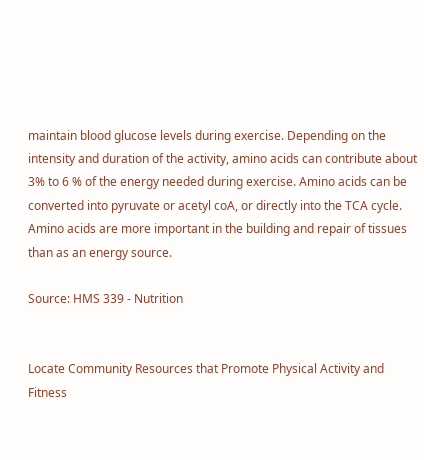maintain blood glucose levels during exercise. Depending on the intensity and duration of the activity, amino acids can contribute about 3% to 6 % of the energy needed during exercise. Amino acids can be converted into pyruvate or acetyl coA, or directly into the TCA cycle. Amino acids are more important in the building and repair of tissues than as an energy source.

Source: HMS 339 - Nutrition


Locate Community Resources that Promote Physical Activity and Fitness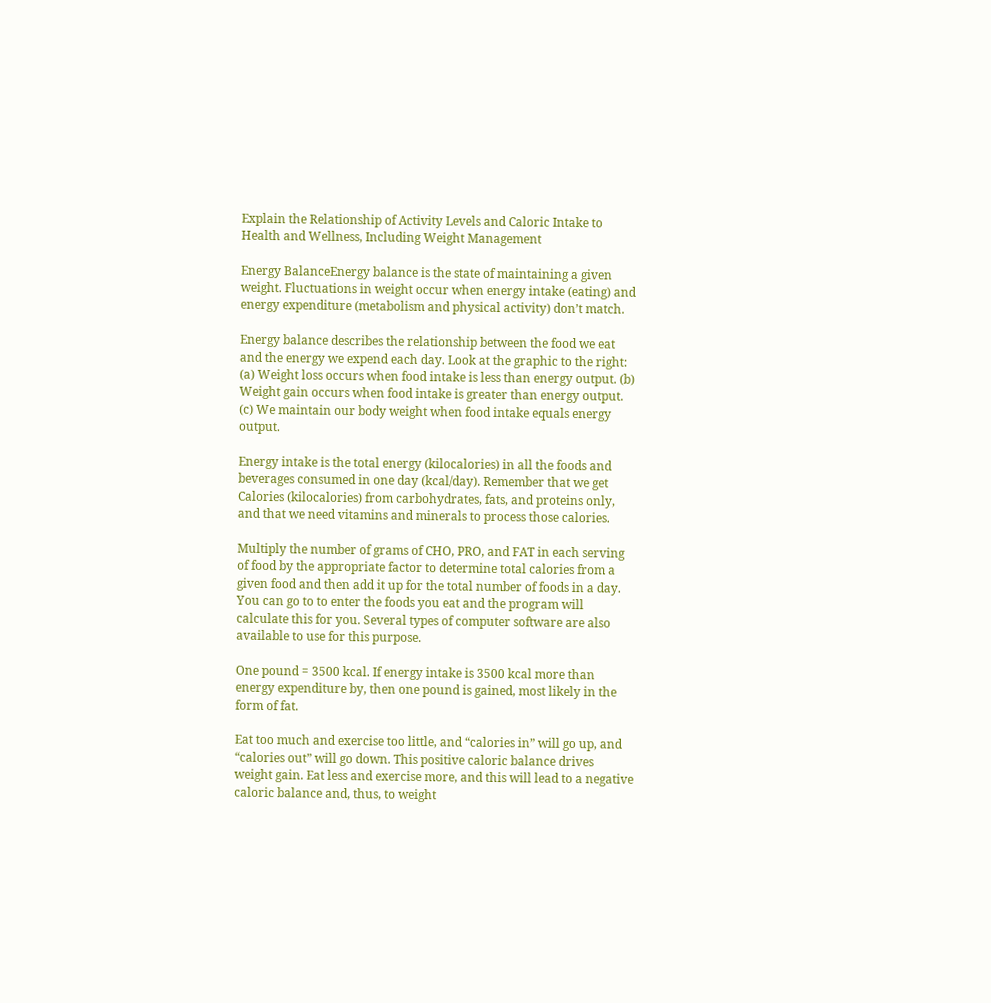Explain the Relationship of Activity Levels and Caloric Intake to Health and Wellness, Including Weight Management

Energy BalanceEnergy balance is the state of maintaining a given weight. Fluctuations in weight occur when energy intake (eating) and energy expenditure (metabolism and physical activity) don’t match.

Energy balance describes the relationship between the food we eat and the energy we expend each day. Look at the graphic to the right: (a) Weight loss occurs when food intake is less than energy output. (b) Weight gain occurs when food intake is greater than energy output. (c) We maintain our body weight when food intake equals energy output.

Energy intake is the total energy (kilocalories) in all the foods and beverages consumed in one day (kcal/day). Remember that we get Calories (kilocalories) from carbohydrates, fats, and proteins only, and that we need vitamins and minerals to process those calories.

Multiply the number of grams of CHO, PRO, and FAT in each serving of food by the appropriate factor to determine total calories from a given food and then add it up for the total number of foods in a day. You can go to to enter the foods you eat and the program will calculate this for you. Several types of computer software are also available to use for this purpose.

One pound = 3500 kcal. If energy intake is 3500 kcal more than energy expenditure by, then one pound is gained, most likely in the form of fat.

Eat too much and exercise too little, and “calories in” will go up, and “calories out” will go down. This positive caloric balance drives weight gain. Eat less and exercise more, and this will lead to a negative caloric balance and, thus, to weight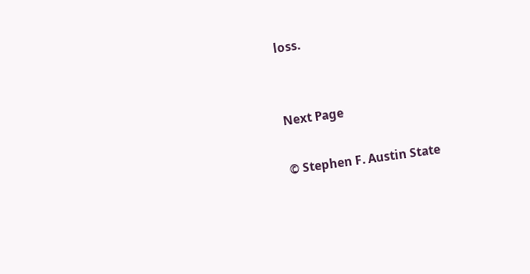loss.


Next Page

© Stephen F. Austin State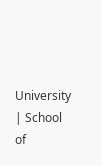University | School of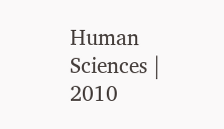Human Sciences | 2010